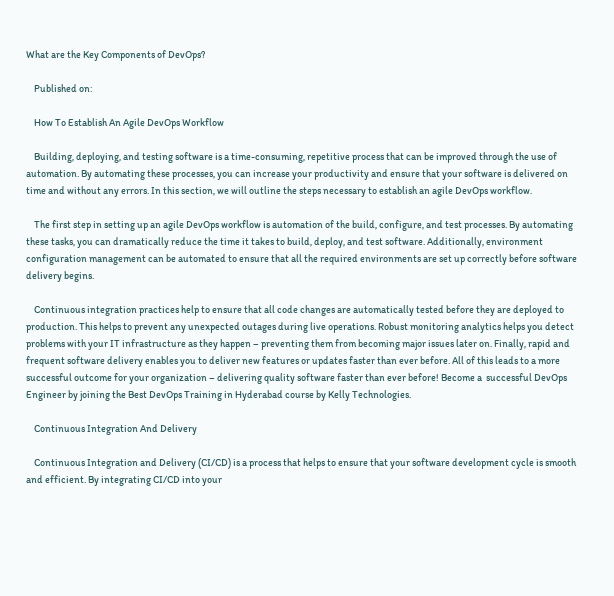What are the Key Components of DevOps?

    Published on:

    How To Establish An Agile DevOps Workflow

    Building, deploying, and testing software is a time-consuming, repetitive process that can be improved through the use of automation. By automating these processes, you can increase your productivity and ensure that your software is delivered on time and without any errors. In this section, we will outline the steps necessary to establish an agile DevOps workflow.

    The first step in setting up an agile DevOps workflow is automation of the build, configure, and test processes. By automating these tasks, you can dramatically reduce the time it takes to build, deploy, and test software. Additionally, environment configuration management can be automated to ensure that all the required environments are set up correctly before software delivery begins.

    Continuous integration practices help to ensure that all code changes are automatically tested before they are deployed to production. This helps to prevent any unexpected outages during live operations. Robust monitoring analytics helps you detect problems with your IT infrastructure as they happen – preventing them from becoming major issues later on. Finally, rapid and frequent software delivery enables you to deliver new features or updates faster than ever before. All of this leads to a more successful outcome for your organization – delivering quality software faster than ever before! Become a  successful DevOps Engineer by joining the Best DevOps Training in Hyderabad course by Kelly Technologies.

    Continuous Integration And Delivery

    Continuous Integration and Delivery (CI/CD) is a process that helps to ensure that your software development cycle is smooth and efficient. By integrating CI/CD into your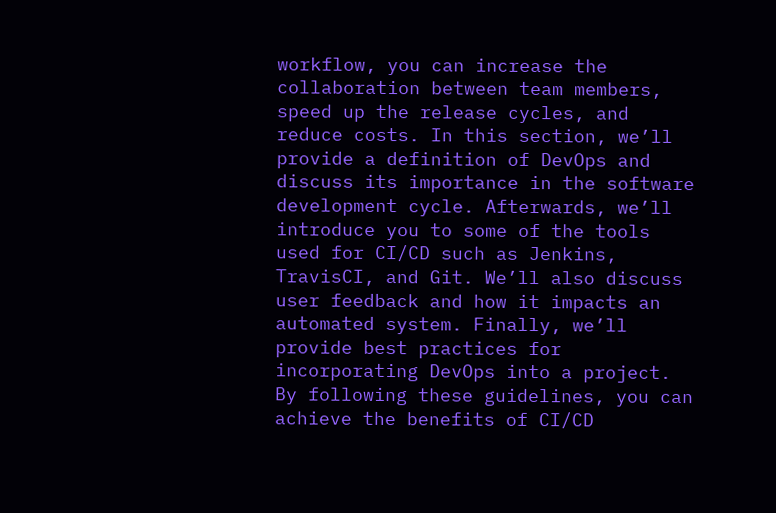workflow, you can increase the collaboration between team members, speed up the release cycles, and reduce costs. In this section, we’ll provide a definition of DevOps and discuss its importance in the software development cycle. Afterwards, we’ll introduce you to some of the tools used for CI/CD such as Jenkins, TravisCI, and Git. We’ll also discuss user feedback and how it impacts an automated system. Finally, we’ll provide best practices for incorporating DevOps into a project. By following these guidelines, you can achieve the benefits of CI/CD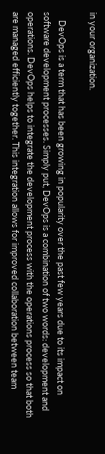in your organization.

    DevOps is a term that has been growing in popularity over the past few years due to its impact on software development processes. Simply put, DevOps is a combination of two words: development and operations. DevOps helps to integrate the development process with the operations process so that both are managed efficiently together. This integration allows for improved collaboration between team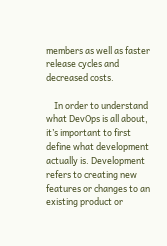members as well as faster release cycles and decreased costs.

    In order to understand what DevOps is all about, it’s important to first define what development actually is. Development refers to creating new features or changes to an existing product or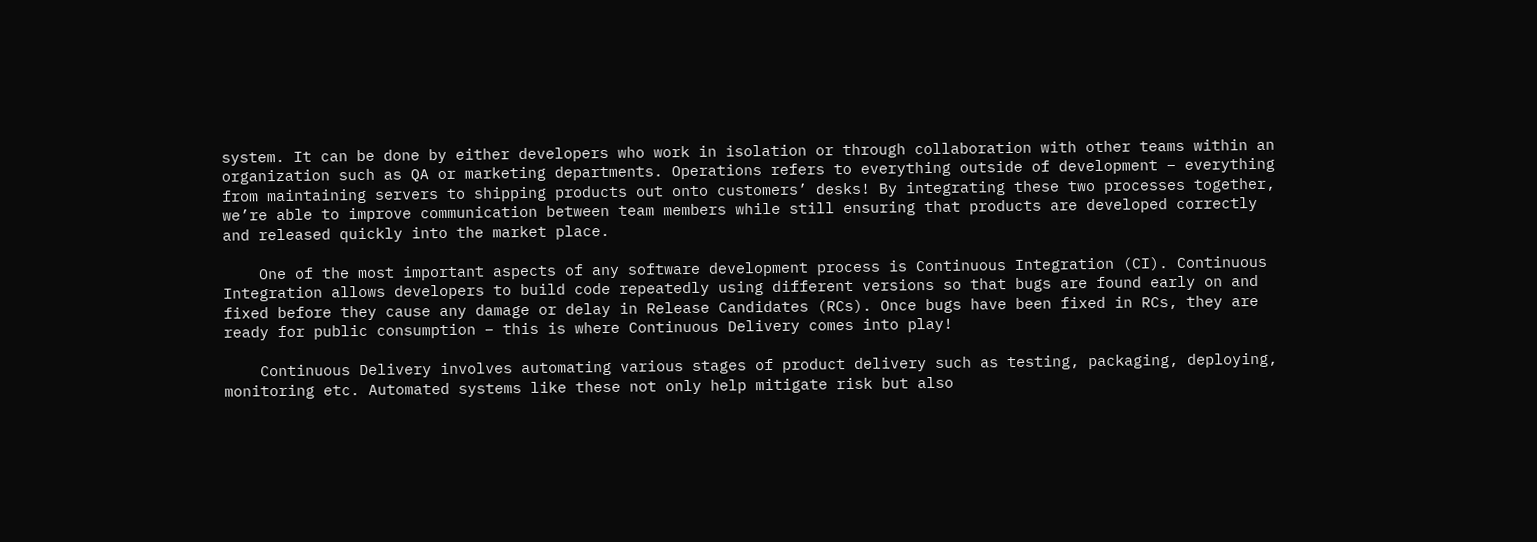system. It can be done by either developers who work in isolation or through collaboration with other teams within an organization such as QA or marketing departments. Operations refers to everything outside of development – everything from maintaining servers to shipping products out onto customers’ desks! By integrating these two processes together, we’re able to improve communication between team members while still ensuring that products are developed correctly and released quickly into the market place.

    One of the most important aspects of any software development process is Continuous Integration (CI). Continuous Integration allows developers to build code repeatedly using different versions so that bugs are found early on and fixed before they cause any damage or delay in Release Candidates (RCs). Once bugs have been fixed in RCs, they are ready for public consumption – this is where Continuous Delivery comes into play!

    Continuous Delivery involves automating various stages of product delivery such as testing, packaging, deploying, monitoring etc. Automated systems like these not only help mitigate risk but also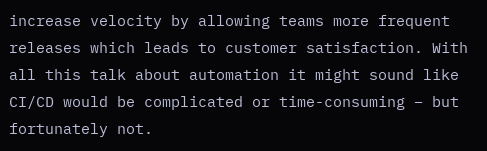increase velocity by allowing teams more frequent releases which leads to customer satisfaction. With all this talk about automation it might sound like CI/CD would be complicated or time-consuming – but fortunately not.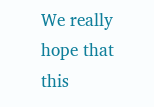We really hope that this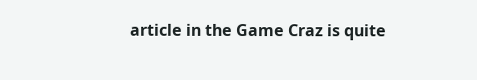article in the Game Craz is quite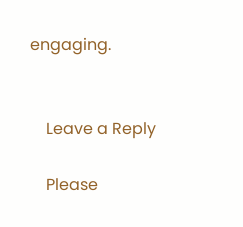engaging.


    Leave a Reply

    Please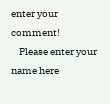enter your comment!
    Please enter your name here